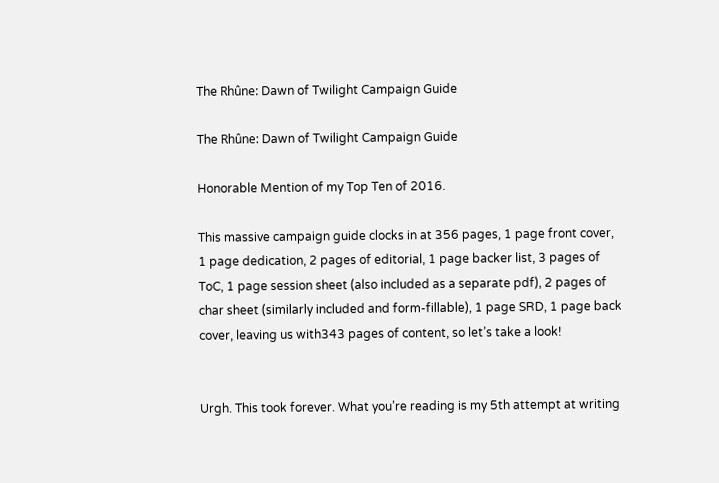The Rhûne: Dawn of Twilight Campaign Guide

The Rhûne: Dawn of Twilight Campaign Guide

Honorable Mention of my Top Ten of 2016.

This massive campaign guide clocks in at 356 pages, 1 page front cover, 1 page dedication, 2 pages of editorial, 1 page backer list, 3 pages of ToC, 1 page session sheet (also included as a separate pdf), 2 pages of char sheet (similarly included and form-fillable), 1 page SRD, 1 page back cover, leaving us with343 pages of content, so let’s take a look!


Urgh. This took forever. What you’re reading is my 5th attempt at writing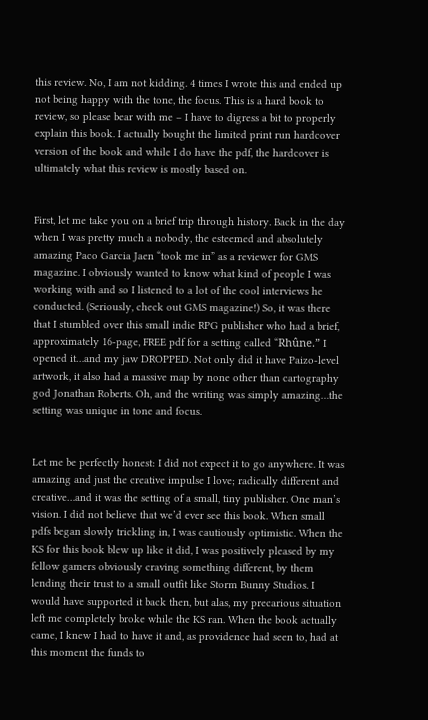this review. No, I am not kidding. 4 times I wrote this and ended up not being happy with the tone, the focus. This is a hard book to review, so please bear with me – I have to digress a bit to properly explain this book. I actually bought the limited print run hardcover version of the book and while I do have the pdf, the hardcover is ultimately what this review is mostly based on.


First, let me take you on a brief trip through history. Back in the day when I was pretty much a nobody, the esteemed and absolutely amazing Paco Garcia Jaen “took me in” as a reviewer for GMS magazine. I obviously wanted to know what kind of people I was working with and so I listened to a lot of the cool interviews he conducted. (Seriously, check out GMS magazine!) So, it was there that I stumbled over this small indie RPG publisher who had a brief, approximately 16-page, FREE pdf for a setting called “Rhûne.” I opened it…and my jaw DROPPED. Not only did it have Paizo-level artwork, it also had a massive map by none other than cartography god Jonathan Roberts. Oh, and the writing was simply amazing…the setting was unique in tone and focus.


Let me be perfectly honest: I did not expect it to go anywhere. It was amazing and just the creative impulse I love; radically different and creative…and it was the setting of a small, tiny publisher. One man’s vision. I did not believe that we’d ever see this book. When small pdfs began slowly trickling in, I was cautiously optimistic. When the KS for this book blew up like it did, I was positively pleased by my fellow gamers obviously craving something different, by them lending their trust to a small outfit like Storm Bunny Studios. I would have supported it back then, but alas, my precarious situation left me completely broke while the KS ran. When the book actually came, I knew I had to have it and, as providence had seen to, had at this moment the funds to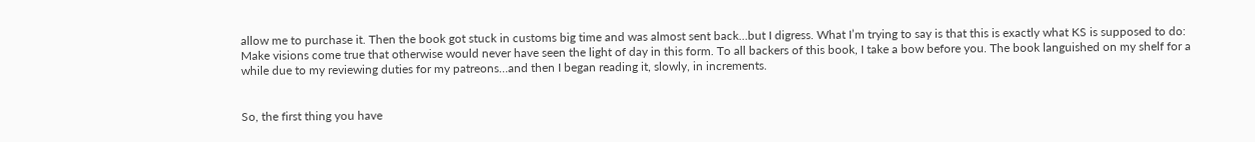allow me to purchase it. Then the book got stuck in customs big time and was almost sent back…but I digress. What I’m trying to say is that this is exactly what KS is supposed to do: Make visions come true that otherwise would never have seen the light of day in this form. To all backers of this book, I take a bow before you. The book languished on my shelf for a while due to my reviewing duties for my patreons…and then I began reading it, slowly, in increments.


So, the first thing you have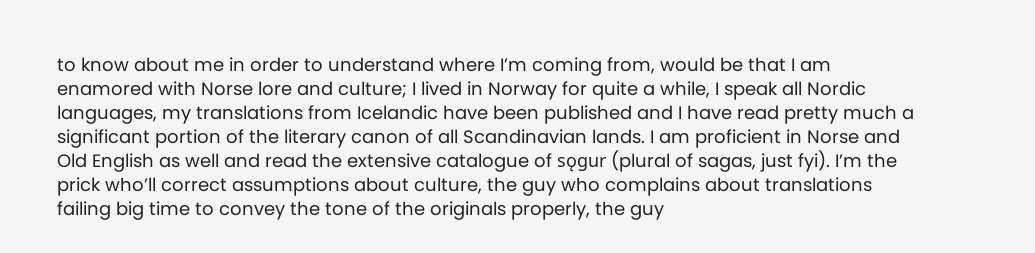to know about me in order to understand where I’m coming from, would be that I am enamored with Norse lore and culture; I lived in Norway for quite a while, I speak all Nordic languages, my translations from Icelandic have been published and I have read pretty much a significant portion of the literary canon of all Scandinavian lands. I am proficient in Norse and Old English as well and read the extensive catalogue of sǫgur (plural of sagas, just fyi). I’m the prick who’ll correct assumptions about culture, the guy who complains about translations failing big time to convey the tone of the originals properly, the guy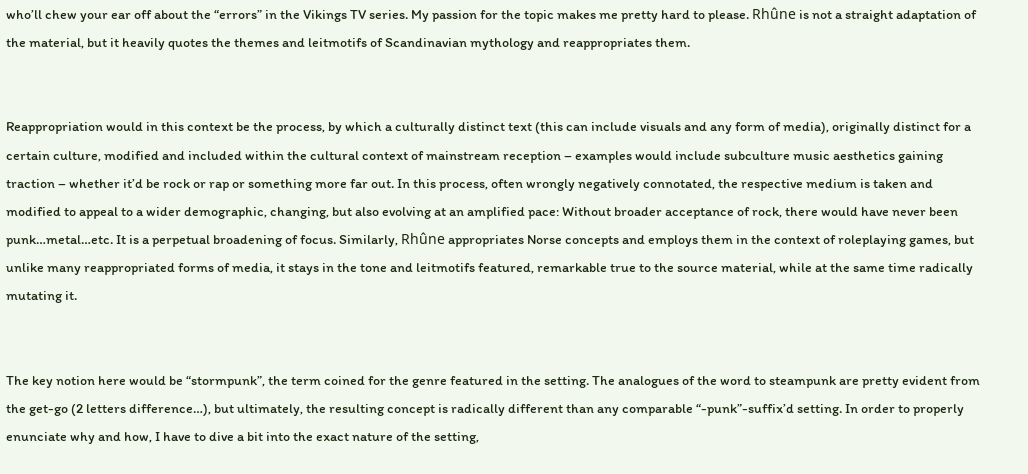who’ll chew your ear off about the “errors” in the Vikings TV series. My passion for the topic makes me pretty hard to please. Rhûne is not a straight adaptation of the material, but it heavily quotes the themes and leitmotifs of Scandinavian mythology and reappropriates them.


Reappropriation would in this context be the process, by which a culturally distinct text (this can include visuals and any form of media), originally distinct for a certain culture, modified and included within the cultural context of mainstream reception – examples would include subculture music aesthetics gaining traction – whether it’d be rock or rap or something more far out. In this process, often wrongly negatively connotated, the respective medium is taken and modified to appeal to a wider demographic, changing, but also evolving at an amplified pace: Without broader acceptance of rock, there would have never been punk…metal…etc. It is a perpetual broadening of focus. Similarly, Rhûne appropriates Norse concepts and employs them in the context of roleplaying games, but unlike many reappropriated forms of media, it stays in the tone and leitmotifs featured, remarkable true to the source material, while at the same time radically mutating it.


The key notion here would be “stormpunk”, the term coined for the genre featured in the setting. The analogues of the word to steampunk are pretty evident from the get-go (2 letters difference…), but ultimately, the resulting concept is radically different than any comparable “-punk”-suffix’d setting. In order to properly enunciate why and how, I have to dive a bit into the exact nature of the setting,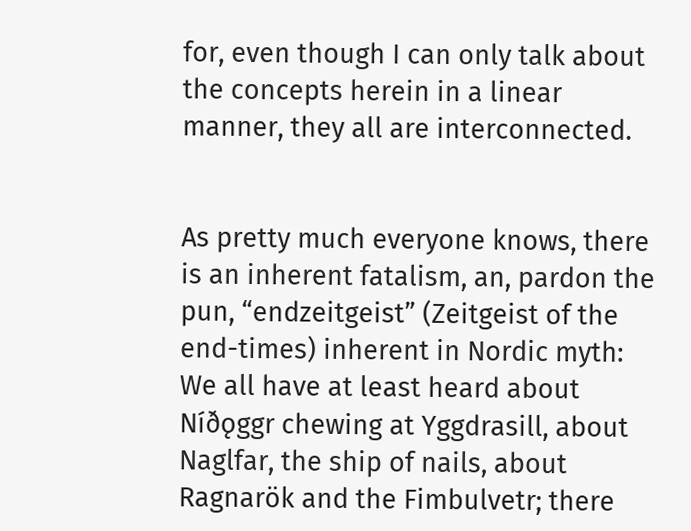for, even though I can only talk about the concepts herein in a linear manner, they all are interconnected.


As pretty much everyone knows, there is an inherent fatalism, an, pardon the pun, “endzeitgeist” (Zeitgeist of the end-times) inherent in Nordic myth: We all have at least heard about Níðǫggr chewing at Yggdrasill, about Naglfar, the ship of nails, about Ragnarök and the Fimbulvetr; there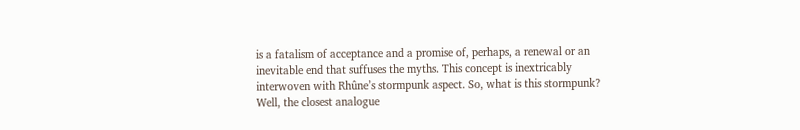is a fatalism of acceptance and a promise of, perhaps, a renewal or an inevitable end that suffuses the myths. This concept is inextricably interwoven with Rhûne’s stormpunk aspect. So, what is this stormpunk? Well, the closest analogue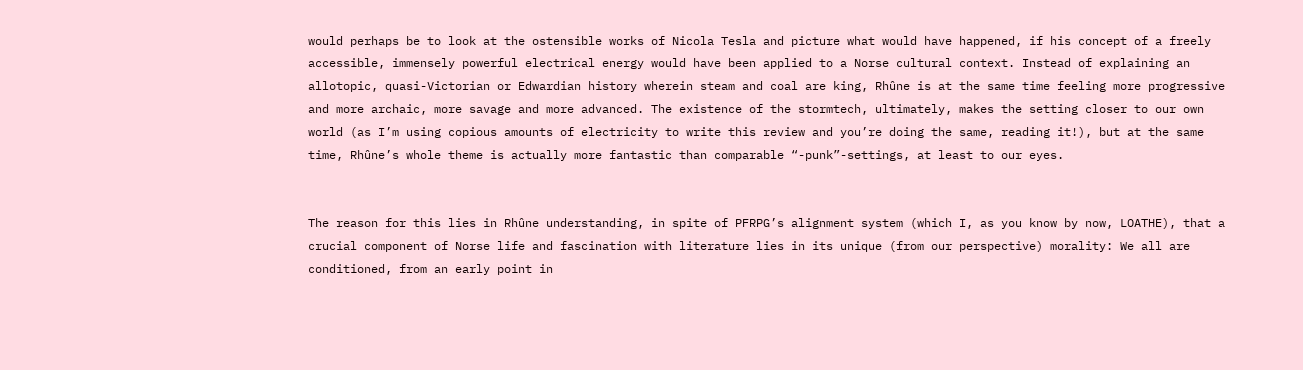would perhaps be to look at the ostensible works of Nicola Tesla and picture what would have happened, if his concept of a freely accessible, immensely powerful electrical energy would have been applied to a Norse cultural context. Instead of explaining an allotopic, quasi-Victorian or Edwardian history wherein steam and coal are king, Rhûne is at the same time feeling more progressive and more archaic, more savage and more advanced. The existence of the stormtech, ultimately, makes the setting closer to our own world (as I’m using copious amounts of electricity to write this review and you’re doing the same, reading it!), but at the same time, Rhûne’s whole theme is actually more fantastic than comparable “-punk”-settings, at least to our eyes.


The reason for this lies in Rhûne understanding, in spite of PFRPG’s alignment system (which I, as you know by now, LOATHE), that a crucial component of Norse life and fascination with literature lies in its unique (from our perspective) morality: We all are conditioned, from an early point in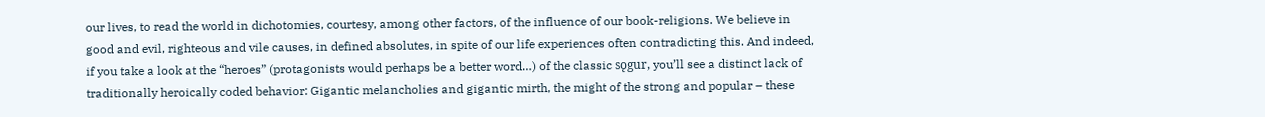our lives, to read the world in dichotomies, courtesy, among other factors, of the influence of our book-religions. We believe in good and evil, righteous and vile causes, in defined absolutes, in spite of our life experiences often contradicting this. And indeed, if you take a look at the “heroes” (protagonists would perhaps be a better word…) of the classic sǫgur, you’ll see a distinct lack of traditionally heroically coded behavior: Gigantic melancholies and gigantic mirth, the might of the strong and popular – these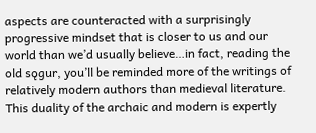aspects are counteracted with a surprisingly progressive mindset that is closer to us and our world than we’d usually believe…in fact, reading the old sǫgur, you’ll be reminded more of the writings of relatively modern authors than medieval literature. This duality of the archaic and modern is expertly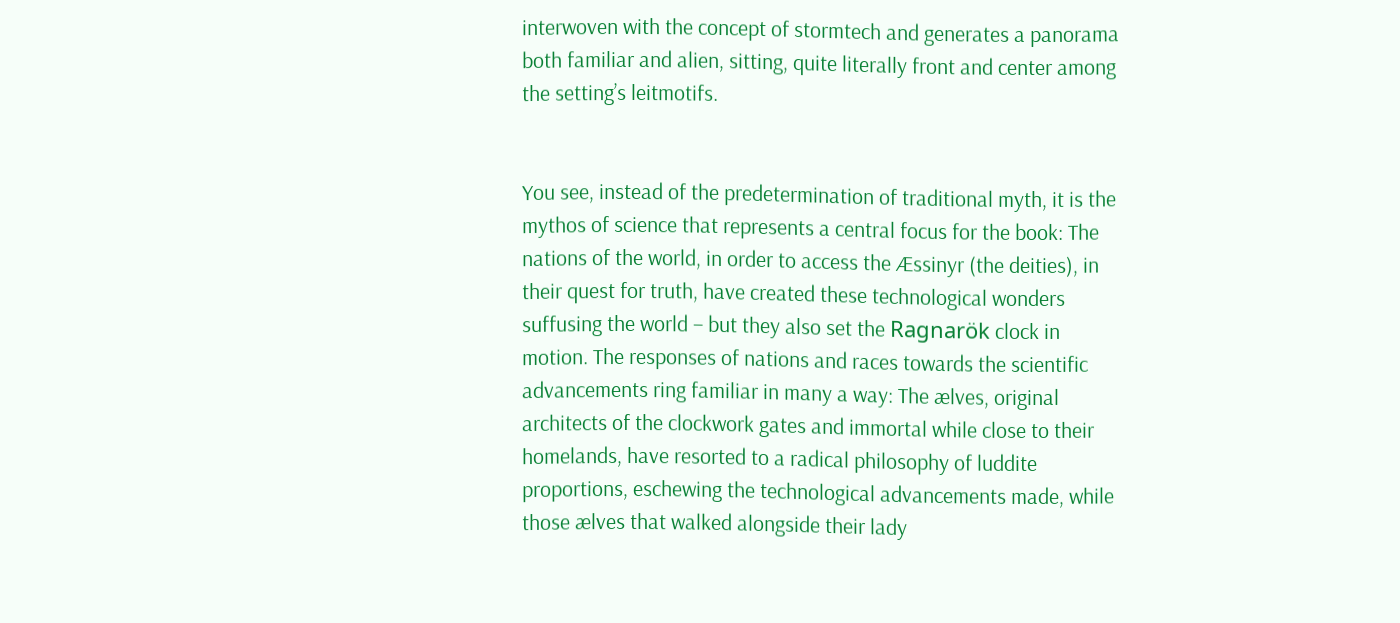interwoven with the concept of stormtech and generates a panorama both familiar and alien, sitting, quite literally front and center among the setting’s leitmotifs.


You see, instead of the predetermination of traditional myth, it is the mythos of science that represents a central focus for the book: The nations of the world, in order to access the Æssinyr (the deities), in their quest for truth, have created these technological wonders suffusing the world – but they also set the Ragnarök clock in motion. The responses of nations and races towards the scientific advancements ring familiar in many a way: The ælves, original architects of the clockwork gates and immortal while close to their homelands, have resorted to a radical philosophy of luddite proportions, eschewing the technological advancements made, while those ælves that walked alongside their lady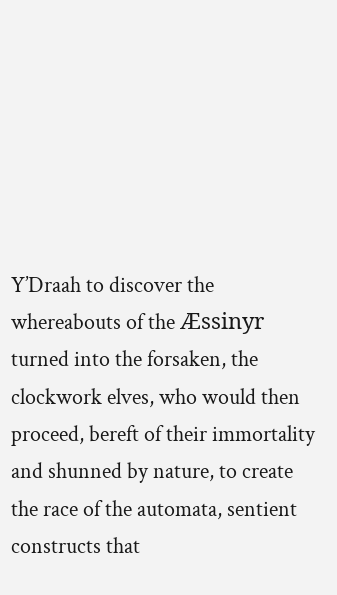Y’Draah to discover the whereabouts of the Æssinyr turned into the forsaken, the clockwork elves, who would then proceed, bereft of their immortality and shunned by nature, to create the race of the automata, sentient constructs that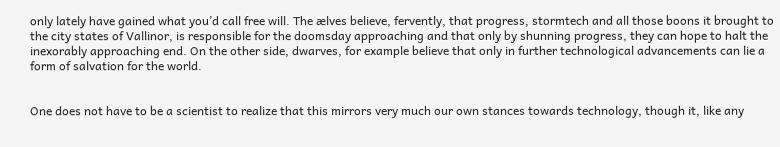only lately have gained what you’d call free will. The ælves believe, fervently, that progress, stormtech and all those boons it brought to the city states of Vallinor, is responsible for the doomsday approaching and that only by shunning progress, they can hope to halt the inexorably approaching end. On the other side, dwarves, for example believe that only in further technological advancements can lie a form of salvation for the world.


One does not have to be a scientist to realize that this mirrors very much our own stances towards technology, though it, like any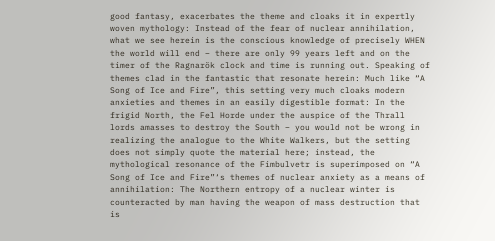good fantasy, exacerbates the theme and cloaks it in expertly woven mythology: Instead of the fear of nuclear annihilation, what we see herein is the conscious knowledge of precisely WHEN the world will end – there are only 99 years left and on the timer of the Ragnarök clock and time is running out. Speaking of themes clad in the fantastic that resonate herein: Much like “A Song of Ice and Fire”, this setting very much cloaks modern anxieties and themes in an easily digestible format: In the frigid North, the Fel Horde under the auspice of the Thrall lords amasses to destroy the South – you would not be wrong in realizing the analogue to the White Walkers, but the setting does not simply quote the material here; instead, the mythological resonance of the Fimbulvetr is superimposed on “A Song of Ice and Fire”‘s themes of nuclear anxiety as a means of annihilation: The Northern entropy of a nuclear winter is counteracted by man having the weapon of mass destruction that is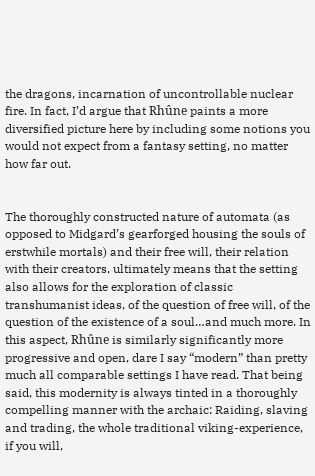the dragons, incarnation of uncontrollable nuclear fire. In fact, I’d argue that Rhûne paints a more diversified picture here by including some notions you would not expect from a fantasy setting, no matter how far out.


The thoroughly constructed nature of automata (as opposed to Midgard’s gearforged housing the souls of erstwhile mortals) and their free will, their relation with their creators, ultimately means that the setting also allows for the exploration of classic transhumanist ideas, of the question of free will, of the question of the existence of a soul…and much more. In this aspect, Rhûne is similarly significantly more progressive and open, dare I say “modern” than pretty much all comparable settings I have read. That being said, this modernity is always tinted in a thoroughly compelling manner with the archaic: Raiding, slaving and trading, the whole traditional viking-experience, if you will,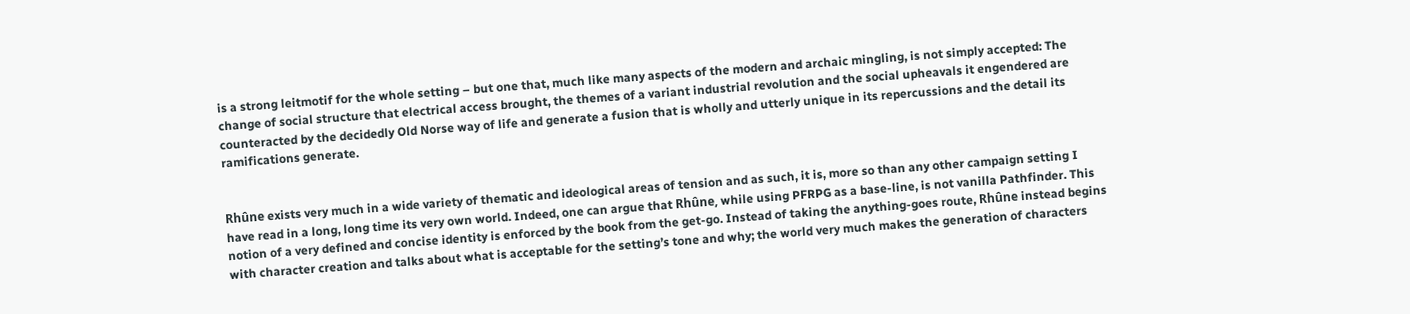is a strong leitmotif for the whole setting – but one that, much like many aspects of the modern and archaic mingling, is not simply accepted: The change of social structure that electrical access brought, the themes of a variant industrial revolution and the social upheavals it engendered are counteracted by the decidedly Old Norse way of life and generate a fusion that is wholly and utterly unique in its repercussions and the detail its ramifications generate.


Rhûne exists very much in a wide variety of thematic and ideological areas of tension and as such, it is, more so than any other campaign setting I have read in a long, long time its very own world. Indeed, one can argue that Rhûne, while using PFRPG as a base-line, is not vanilla Pathfinder. This notion of a very defined and concise identity is enforced by the book from the get-go. Instead of taking the anything-goes route, Rhûne instead begins with character creation and talks about what is acceptable for the setting’s tone and why; the world very much makes the generation of characters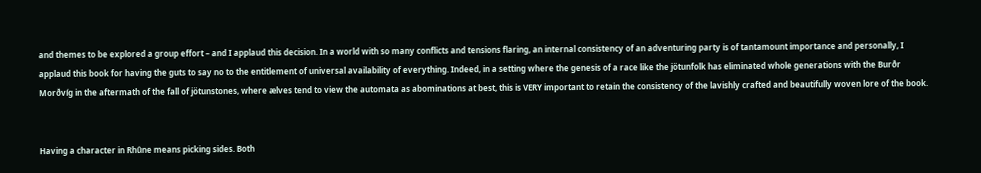and themes to be explored a group effort – and I applaud this decision. In a world with so many conflicts and tensions flaring, an internal consistency of an adventuring party is of tantamount importance and personally, I applaud this book for having the guts to say no to the entitlement of universal availability of everything. Indeed, in a setting where the genesis of a race like the jötunfolk has eliminated whole generations with the Burðr Morðvíg in the aftermath of the fall of jötunstones, where ælves tend to view the automata as abominations at best, this is VERY important to retain the consistency of the lavishly crafted and beautifully woven lore of the book.


Having a character in Rhûne means picking sides. Both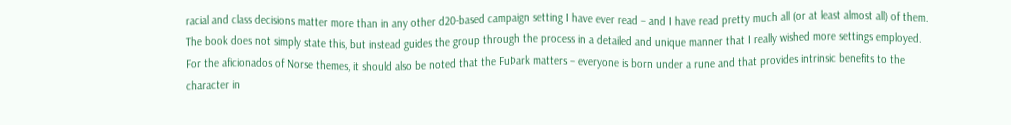racial and class decisions matter more than in any other d20-based campaign setting I have ever read – and I have read pretty much all (or at least almost all) of them. The book does not simply state this, but instead guides the group through the process in a detailed and unique manner that I really wished more settings employed. For the aficionados of Norse themes, it should also be noted that the FuÞark matters – everyone is born under a rune and that provides intrinsic benefits to the character in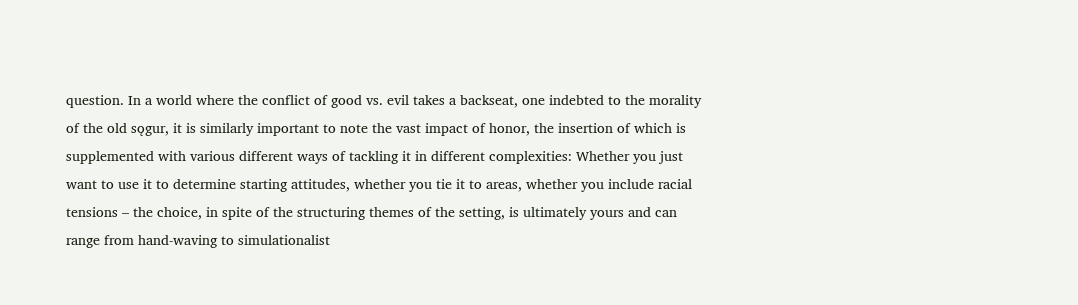question. In a world where the conflict of good vs. evil takes a backseat, one indebted to the morality of the old sǫgur, it is similarly important to note the vast impact of honor, the insertion of which is supplemented with various different ways of tackling it in different complexities: Whether you just want to use it to determine starting attitudes, whether you tie it to areas, whether you include racial tensions – the choice, in spite of the structuring themes of the setting, is ultimately yours and can range from hand-waving to simulationalist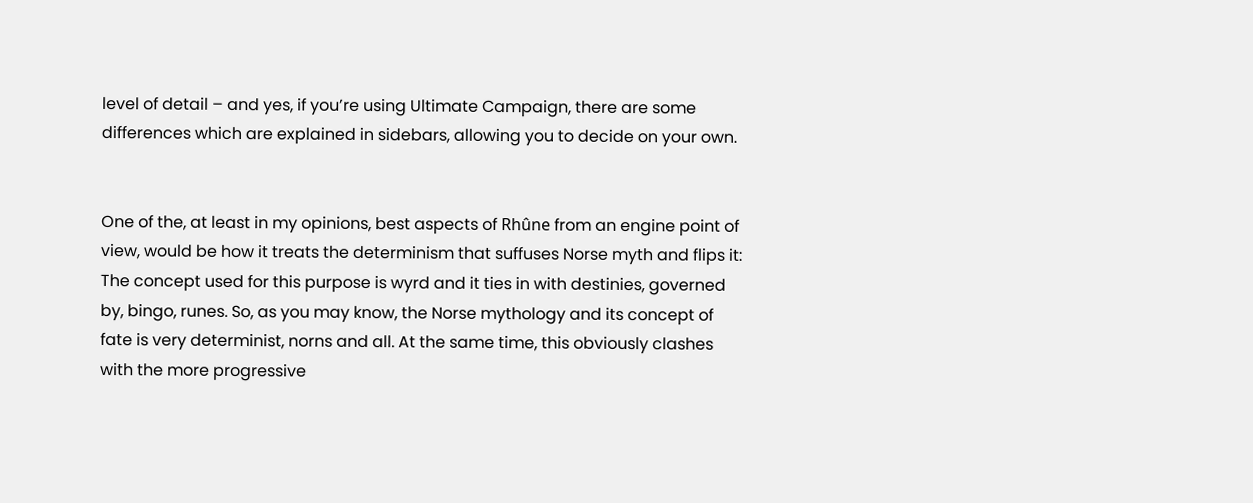level of detail – and yes, if you’re using Ultimate Campaign, there are some differences which are explained in sidebars, allowing you to decide on your own.


One of the, at least in my opinions, best aspects of Rhûne from an engine point of view, would be how it treats the determinism that suffuses Norse myth and flips it: The concept used for this purpose is wyrd and it ties in with destinies, governed by, bingo, runes. So, as you may know, the Norse mythology and its concept of fate is very determinist, norns and all. At the same time, this obviously clashes with the more progressive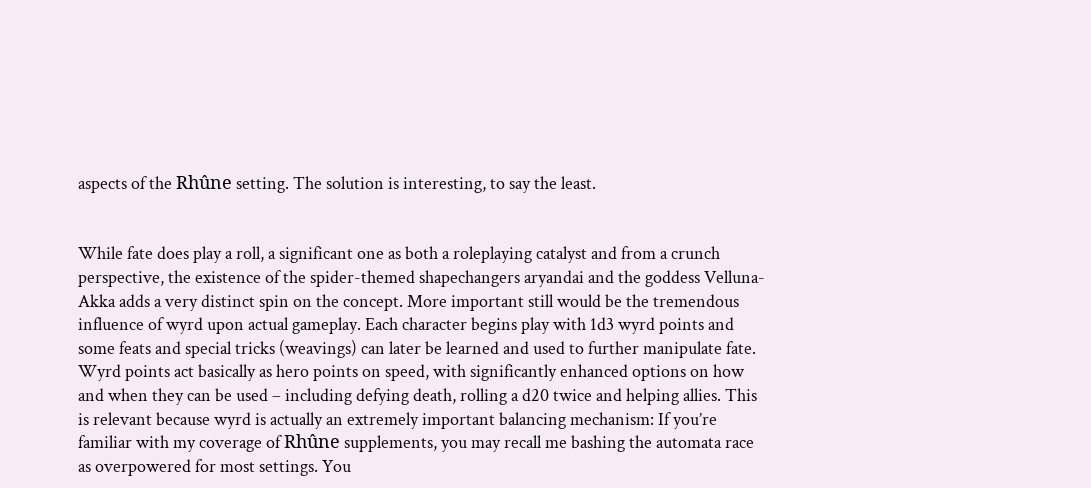aspects of the Rhûne setting. The solution is interesting, to say the least.


While fate does play a roll, a significant one as both a roleplaying catalyst and from a crunch perspective, the existence of the spider-themed shapechangers aryandai and the goddess Velluna-Akka adds a very distinct spin on the concept. More important still would be the tremendous influence of wyrd upon actual gameplay. Each character begins play with 1d3 wyrd points and some feats and special tricks (weavings) can later be learned and used to further manipulate fate. Wyrd points act basically as hero points on speed, with significantly enhanced options on how and when they can be used – including defying death, rolling a d20 twice and helping allies. This is relevant because wyrd is actually an extremely important balancing mechanism: If you’re familiar with my coverage of Rhûne supplements, you may recall me bashing the automata race as overpowered for most settings. You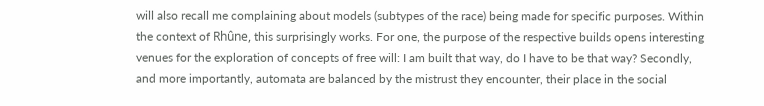will also recall me complaining about models (subtypes of the race) being made for specific purposes. Within the context of Rhûne, this surprisingly works. For one, the purpose of the respective builds opens interesting venues for the exploration of concepts of free will: I am built that way, do I have to be that way? Secondly, and more importantly, automata are balanced by the mistrust they encounter, their place in the social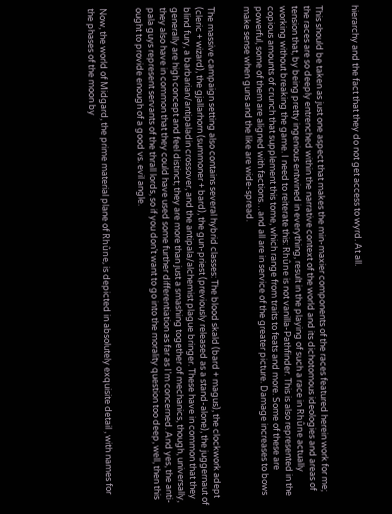hierarchy and the fact that they do not get access to wyrd. At all.


This should be taken as just one aspect that makes the min-maxier components of the races featured herein work for me; the races are so deeply entrenched within the narrative context of the world and its dichotomous ideologies and areas of tension that, by being pretty ingenious entwined in everything, result in the playing of such a race in Rhûne actually working without breaking the game. I need to reiterate this: Rhûne is not vanilla-Pathfinder. This is also represented in the copious amounts of crunch that supplement this tome, which range from traits to feats and more. Some of these are powerful, some of them are aligned with factions…and all are in service of the greater picture. Damage increases to bows make sense when guns and the like are wide-spread.


The massive campaign setting also contains several hybrid classes: The blood skald (bard + magus), the clockwork adept (cleric + wizard), the gjallarhorn (summoner + bard), the gun-priest (previously released as a stand-alone), the juggernaut of blind fury, a barbarian/antipaladin crossover, and the antipala/alchemist plague bringer. These have in common that they generally are high concept and feel distinct; they are more than just a smashing together of mechanics, though, universally, they also have in common that they could have used some further differentiation as far as I’m concerned. And yes, the anti-pala guys represent servants of the thrall lords, so if you don’t want to go into the morality question too deep, well, then this ought to provide enough of a good vs. evil angle.


Now, the world of Midgard, the prime material plane of Rhûne, is depicted in absolutely exquisite detail , with names for the phases of the moon by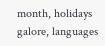month, holidays galore, languages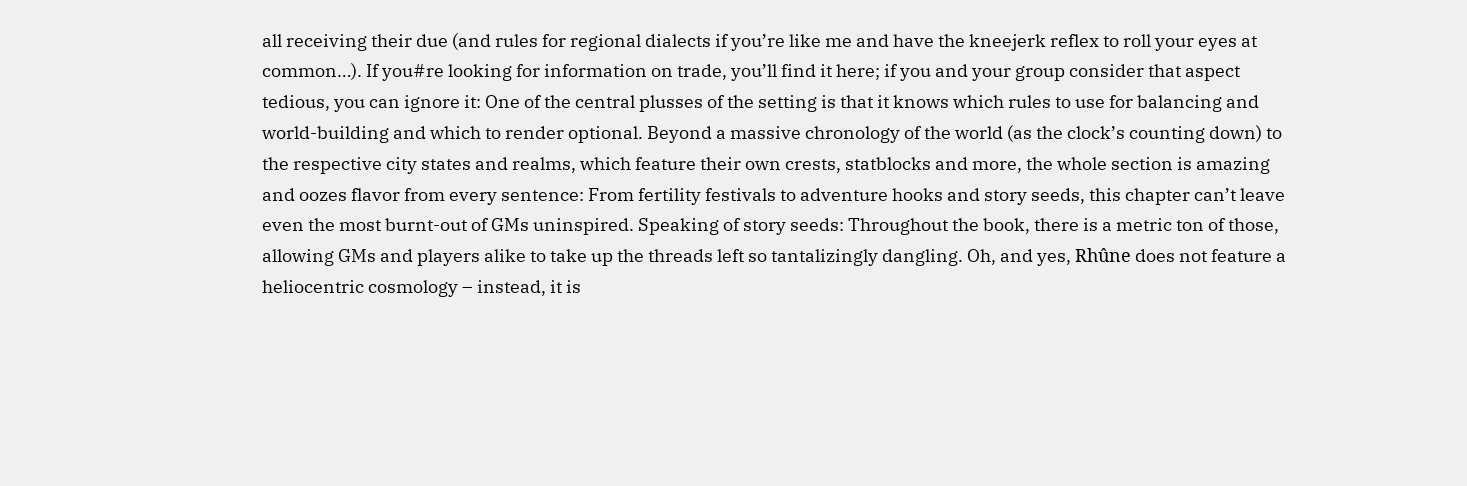all receiving their due (and rules for regional dialects if you’re like me and have the kneejerk reflex to roll your eyes at common…). If you#re looking for information on trade, you’ll find it here; if you and your group consider that aspect tedious, you can ignore it: One of the central plusses of the setting is that it knows which rules to use for balancing and world-building and which to render optional. Beyond a massive chronology of the world (as the clock’s counting down) to the respective city states and realms, which feature their own crests, statblocks and more, the whole section is amazing and oozes flavor from every sentence: From fertility festivals to adventure hooks and story seeds, this chapter can’t leave even the most burnt-out of GMs uninspired. Speaking of story seeds: Throughout the book, there is a metric ton of those, allowing GMs and players alike to take up the threads left so tantalizingly dangling. Oh, and yes, Rhûne does not feature a heliocentric cosmology – instead, it is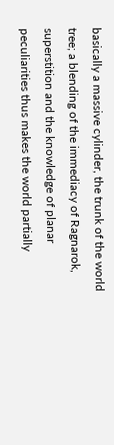basically a massive cylinder, the trunk of the world tree; a blending of the immediacy of Ragnarok, superstition and the knowledge of planar peculiarities thus makes the world partially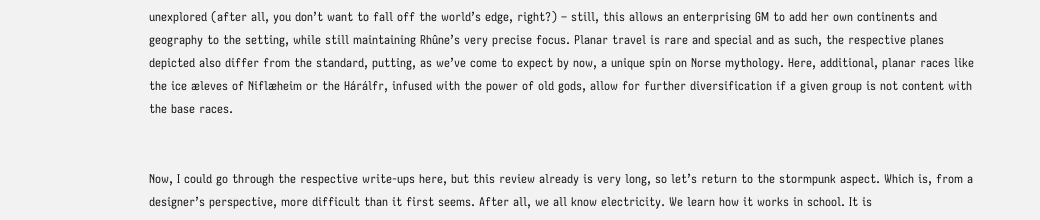unexplored (after all, you don’t want to fall off the world’s edge, right?) – still, this allows an enterprising GM to add her own continents and geography to the setting, while still maintaining Rhûne’s very precise focus. Planar travel is rare and special and as such, the respective planes depicted also differ from the standard, putting, as we’ve come to expect by now, a unique spin on Norse mythology. Here, additional, planar races like the ice æleves of Niflæheim or the Hárálfr, infused with the power of old gods, allow for further diversification if a given group is not content with the base races.


Now, I could go through the respective write-ups here, but this review already is very long, so let’s return to the stormpunk aspect. Which is, from a designer’s perspective, more difficult than it first seems. After all, we all know electricity. We learn how it works in school. It is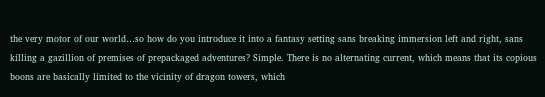the very motor of our world…so how do you introduce it into a fantasy setting sans breaking immersion left and right, sans killing a gazillion of premises of prepackaged adventures? Simple. There is no alternating current, which means that its copious boons are basically limited to the vicinity of dragon towers, which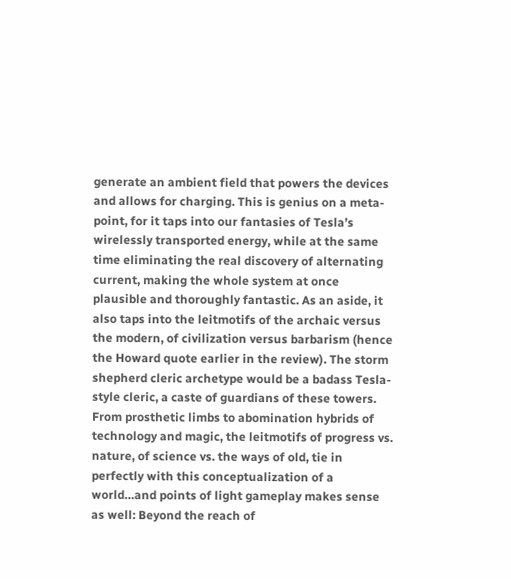generate an ambient field that powers the devices and allows for charging. This is genius on a meta-point, for it taps into our fantasies of Tesla’s wirelessly transported energy, while at the same time eliminating the real discovery of alternating current, making the whole system at once plausible and thoroughly fantastic. As an aside, it also taps into the leitmotifs of the archaic versus the modern, of civilization versus barbarism (hence the Howard quote earlier in the review). The storm shepherd cleric archetype would be a badass Tesla-style cleric, a caste of guardians of these towers. From prosthetic limbs to abomination hybrids of technology and magic, the leitmotifs of progress vs. nature, of science vs. the ways of old, tie in perfectly with this conceptualization of a world…and points of light gameplay makes sense as well: Beyond the reach of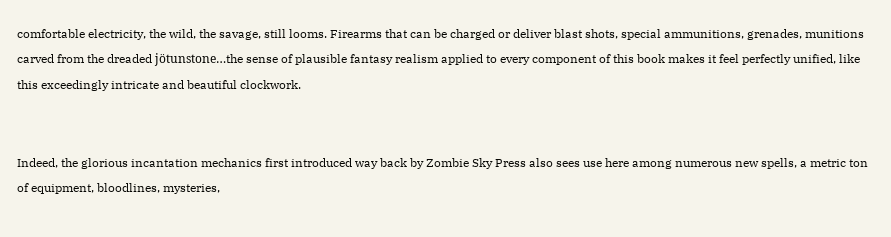comfortable electricity, the wild, the savage, still looms. Firearms that can be charged or deliver blast shots, special ammunitions, grenades, munitions carved from the dreaded jötunstone…the sense of plausible fantasy realism applied to every component of this book makes it feel perfectly unified, like this exceedingly intricate and beautiful clockwork.


Indeed, the glorious incantation mechanics first introduced way back by Zombie Sky Press also sees use here among numerous new spells, a metric ton of equipment, bloodlines, mysteries,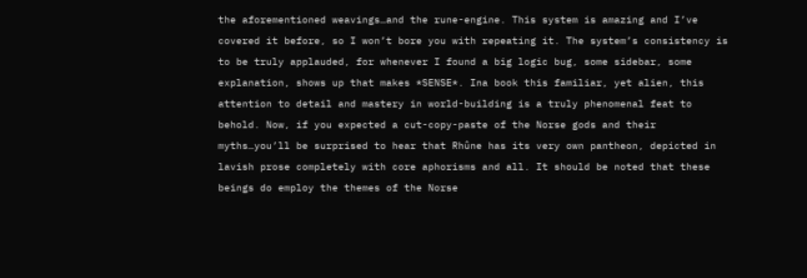the aforementioned weavings…and the rune-engine. This system is amazing and I’ve covered it before, so I won’t bore you with repeating it. The system’s consistency is to be truly applauded, for whenever I found a big logic bug, some sidebar, some explanation, shows up that makes *SENSE*. Ina book this familiar, yet alien, this attention to detail and mastery in world-building is a truly phenomenal feat to behold. Now, if you expected a cut-copy-paste of the Norse gods and their myths…you’ll be surprised to hear that Rhûne has its very own pantheon, depicted in lavish prose completely with core aphorisms and all. It should be noted that these beings do employ the themes of the Norse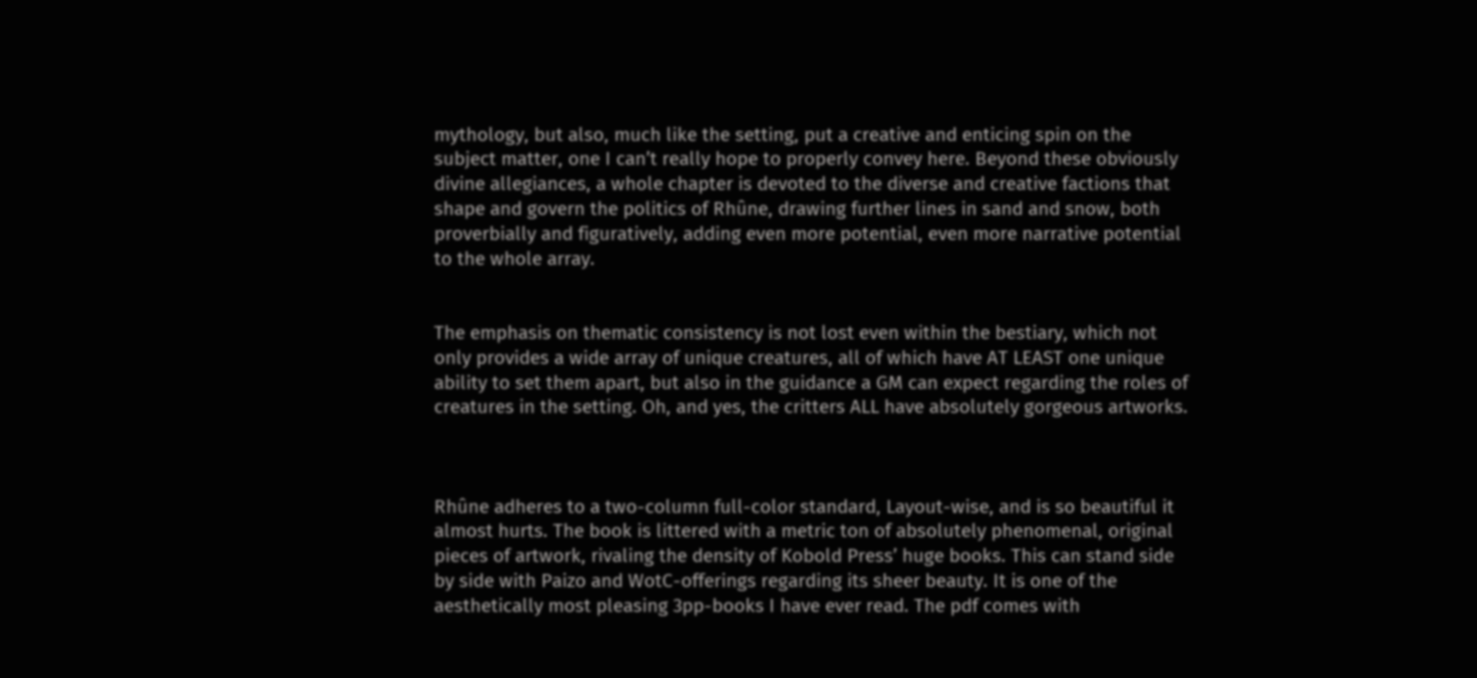mythology, but also, much like the setting, put a creative and enticing spin on the subject matter, one I can’t really hope to properly convey here. Beyond these obviously divine allegiances, a whole chapter is devoted to the diverse and creative factions that shape and govern the politics of Rhûne, drawing further lines in sand and snow, both proverbially and figuratively, adding even more potential, even more narrative potential to the whole array.


The emphasis on thematic consistency is not lost even within the bestiary, which not only provides a wide array of unique creatures, all of which have AT LEAST one unique ability to set them apart, but also in the guidance a GM can expect regarding the roles of creatures in the setting. Oh, and yes, the critters ALL have absolutely gorgeous artworks.



Rhûne adheres to a two-column full-color standard, Layout-wise, and is so beautiful it almost hurts. The book is littered with a metric ton of absolutely phenomenal, original pieces of artwork, rivaling the density of Kobold Press’ huge books. This can stand side by side with Paizo and WotC-offerings regarding its sheer beauty. It is one of the aesthetically most pleasing 3pp-books I have ever read. The pdf comes with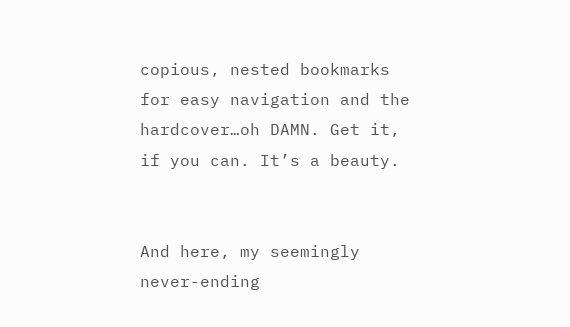copious, nested bookmarks for easy navigation and the hardcover…oh DAMN. Get it, if you can. It’s a beauty.


And here, my seemingly never-ending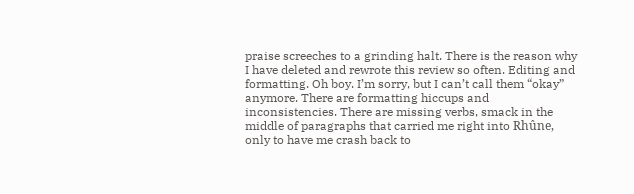praise screeches to a grinding halt. There is the reason why I have deleted and rewrote this review so often. Editing and formatting. Oh boy. I’m sorry, but I can’t call them “okay” anymore. There are formatting hiccups and inconsistencies. There are missing verbs, smack in the middle of paragraphs that carried me right into Rhûne, only to have me crash back to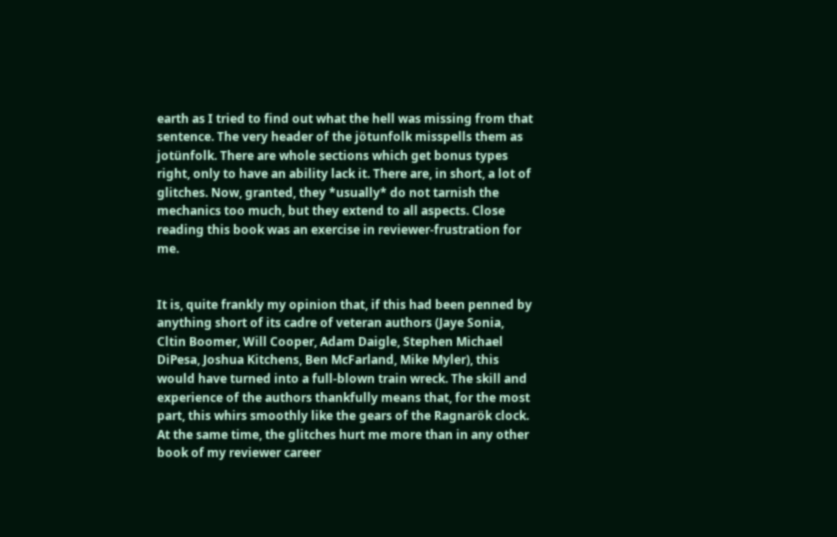earth as I tried to find out what the hell was missing from that sentence. The very header of the jötunfolk misspells them as jotünfolk. There are whole sections which get bonus types right, only to have an ability lack it. There are, in short, a lot of glitches. Now, granted, they *usually* do not tarnish the mechanics too much, but they extend to all aspects. Close reading this book was an exercise in reviewer-frustration for me.


It is, quite frankly my opinion that, if this had been penned by anything short of its cadre of veteran authors (Jaye Sonia, Cltin Boomer, Will Cooper, Adam Daigle, Stephen Michael DiPesa, Joshua Kitchens, Ben McFarland, Mike Myler), this would have turned into a full-blown train wreck. The skill and experience of the authors thankfully means that, for the most part, this whirs smoothly like the gears of the Ragnarök clock. At the same time, the glitches hurt me more than in any other book of my reviewer career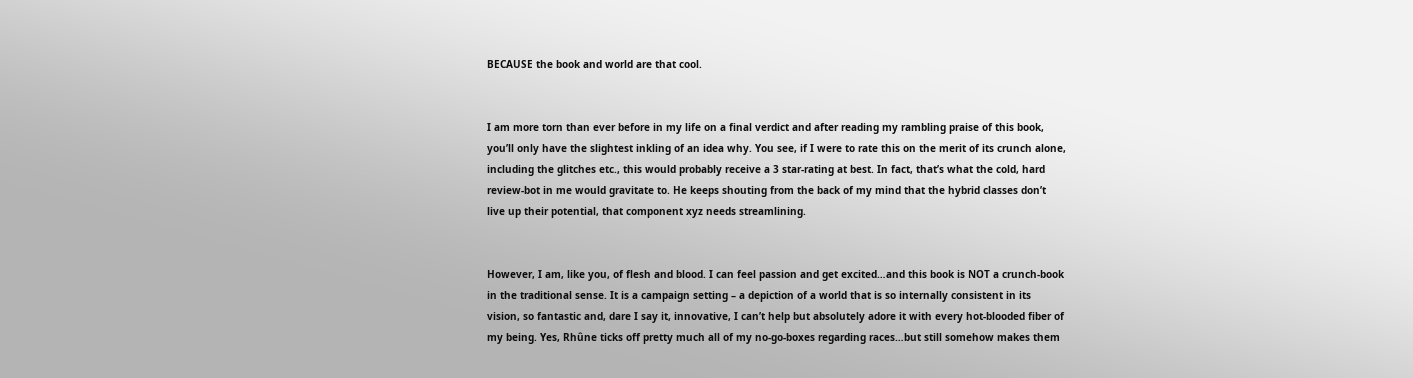BECAUSE the book and world are that cool.


I am more torn than ever before in my life on a final verdict and after reading my rambling praise of this book, you’ll only have the slightest inkling of an idea why. You see, if I were to rate this on the merit of its crunch alone, including the glitches etc., this would probably receive a 3 star-rating at best. In fact, that’s what the cold, hard review-bot in me would gravitate to. He keeps shouting from the back of my mind that the hybrid classes don’t live up their potential, that component xyz needs streamlining.


However, I am, like you, of flesh and blood. I can feel passion and get excited…and this book is NOT a crunch-book in the traditional sense. It is a campaign setting – a depiction of a world that is so internally consistent in its vision, so fantastic and, dare I say it, innovative, I can’t help but absolutely adore it with every hot-blooded fiber of my being. Yes, Rhûne ticks off pretty much all of my no-go-boxes regarding races…but still somehow makes them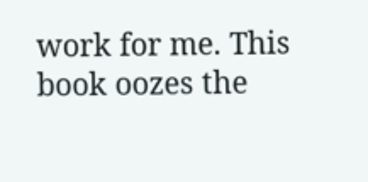work for me. This book oozes the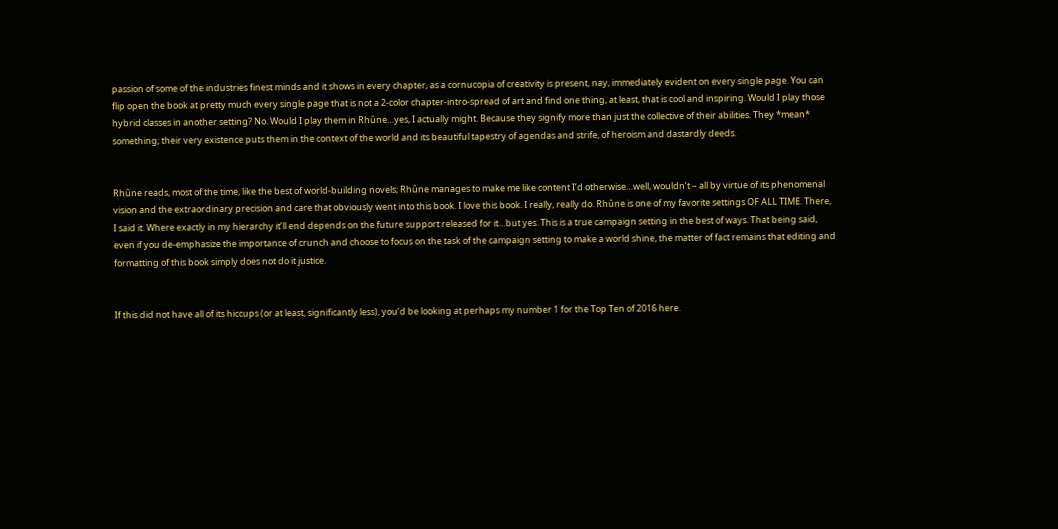passion of some of the industries finest minds and it shows in every chapter, as a cornucopia of creativity is present, nay, immediately evident on every single page. You can flip open the book at pretty much every single page that is not a 2-color chapter-intro-spread of art and find one thing, at least, that is cool and inspiring. Would I play those hybrid classes in another setting? No. Would I play them in Rhûne…yes, I actually might. Because they signify more than just the collective of their abilities. They *mean* something; their very existence puts them in the context of the world and its beautiful tapestry of agendas and strife, of heroism and dastardly deeds.


Rhûne reads, most of the time, like the best of world-building novels; Rhûne manages to make me like content I’d otherwise…well, wouldn’t – all by virtue of its phenomenal vision and the extraordinary precision and care that obviously went into this book. I love this book. I really, really do. Rhûne is one of my favorite settings OF ALL TIME. There, I said it. Where exactly in my hierarchy it’ll end depends on the future support released for it…but yes. This is a true campaign setting in the best of ways. That being said, even if you de-emphasize the importance of crunch and choose to focus on the task of the campaign setting to make a world shine, the matter of fact remains that editing and formatting of this book simply does not do it justice.


If this did not have all of its hiccups (or at least, significantly less), you’d be looking at perhaps my number 1 for the Top Ten of 2016 here.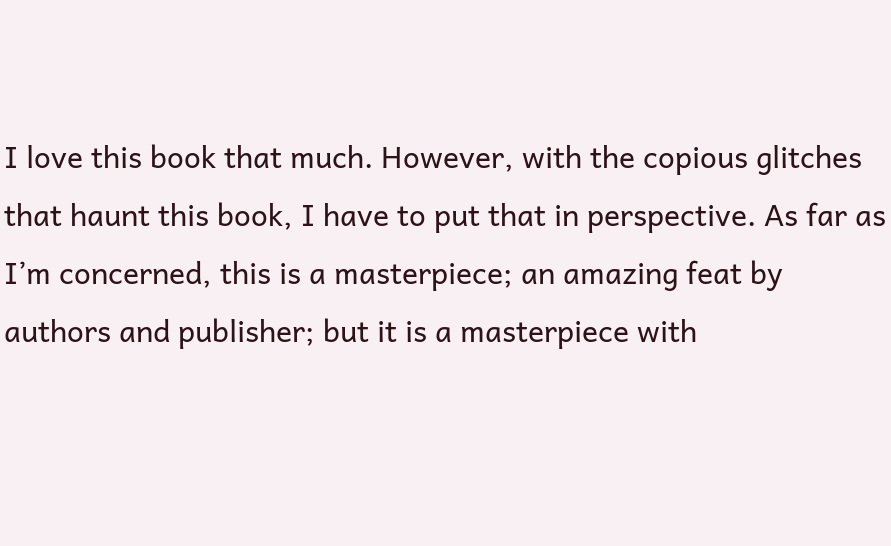I love this book that much. However, with the copious glitches that haunt this book, I have to put that in perspective. As far as I’m concerned, this is a masterpiece; an amazing feat by authors and publisher; but it is a masterpiece with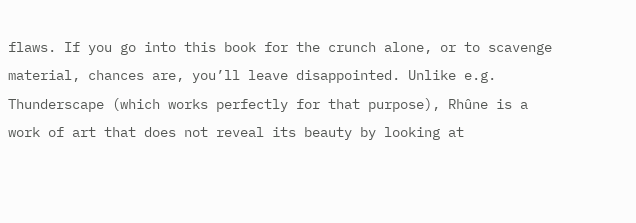flaws. If you go into this book for the crunch alone, or to scavenge material, chances are, you’ll leave disappointed. Unlike e.g. Thunderscape (which works perfectly for that purpose), Rhûne is a work of art that does not reveal its beauty by looking at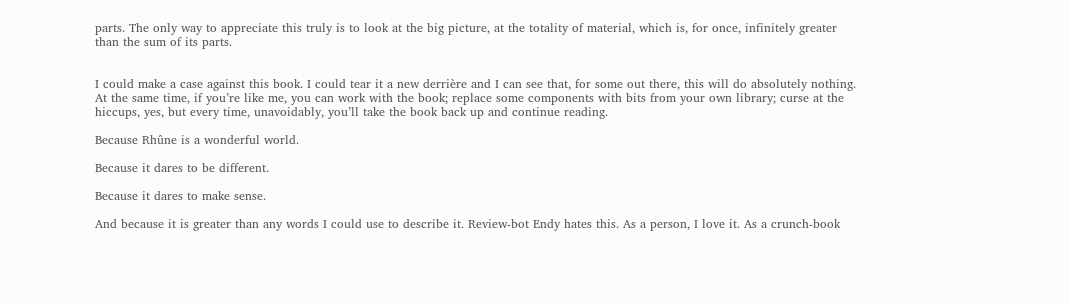parts. The only way to appreciate this truly is to look at the big picture, at the totality of material, which is, for once, infinitely greater than the sum of its parts.


I could make a case against this book. I could tear it a new derrière and I can see that, for some out there, this will do absolutely nothing. At the same time, if you’re like me, you can work with the book; replace some components with bits from your own library; curse at the hiccups, yes, but every time, unavoidably, you’ll take the book back up and continue reading.

Because Rhûne is a wonderful world.

Because it dares to be different.

Because it dares to make sense.

And because it is greater than any words I could use to describe it. Review-bot Endy hates this. As a person, I love it. As a crunch-book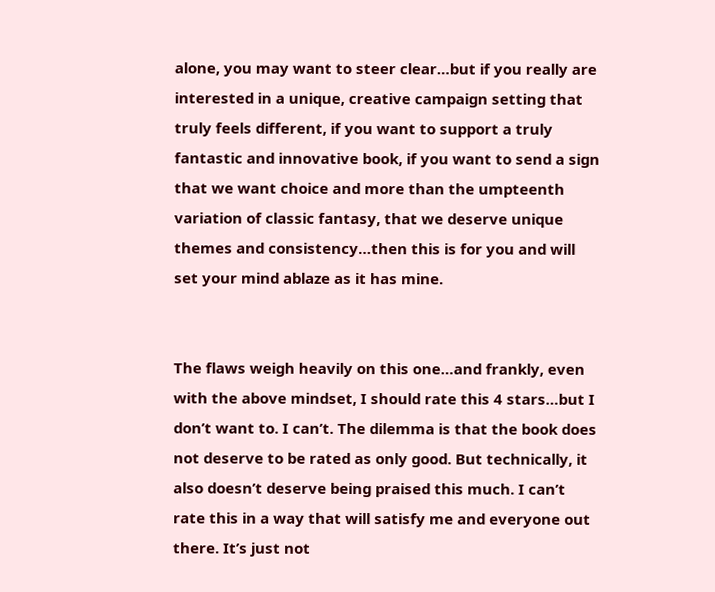alone, you may want to steer clear…but if you really are interested in a unique, creative campaign setting that truly feels different, if you want to support a truly fantastic and innovative book, if you want to send a sign that we want choice and more than the umpteenth variation of classic fantasy, that we deserve unique themes and consistency…then this is for you and will set your mind ablaze as it has mine.


The flaws weigh heavily on this one…and frankly, even with the above mindset, I should rate this 4 stars…but I don’t want to. I can’t. The dilemma is that the book does not deserve to be rated as only good. But technically, it also doesn’t deserve being praised this much. I can’t rate this in a way that will satisfy me and everyone out there. It’s just not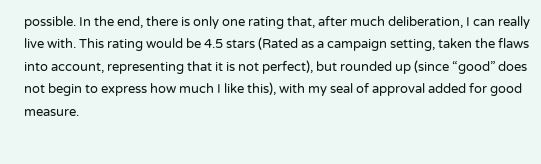possible. In the end, there is only one rating that, after much deliberation, I can really live with. This rating would be 4.5 stars (Rated as a campaign setting, taken the flaws into account, representing that it is not perfect), but rounded up (since “good” does not begin to express how much I like this), with my seal of approval added for good measure.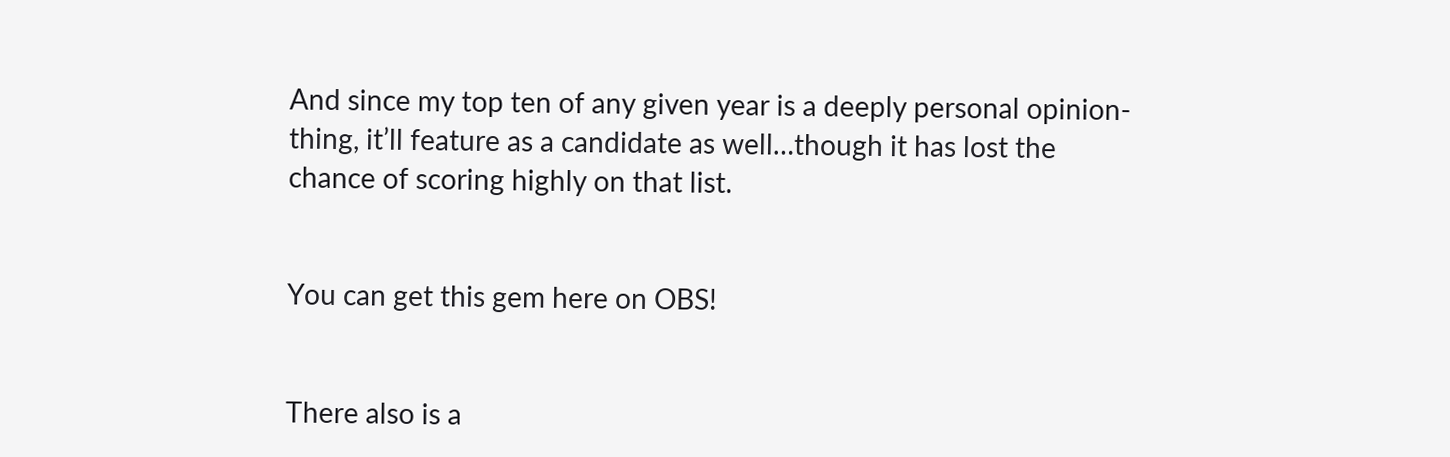And since my top ten of any given year is a deeply personal opinion-thing, it’ll feature as a candidate as well…though it has lost the chance of scoring highly on that list.


You can get this gem here on OBS!


There also is a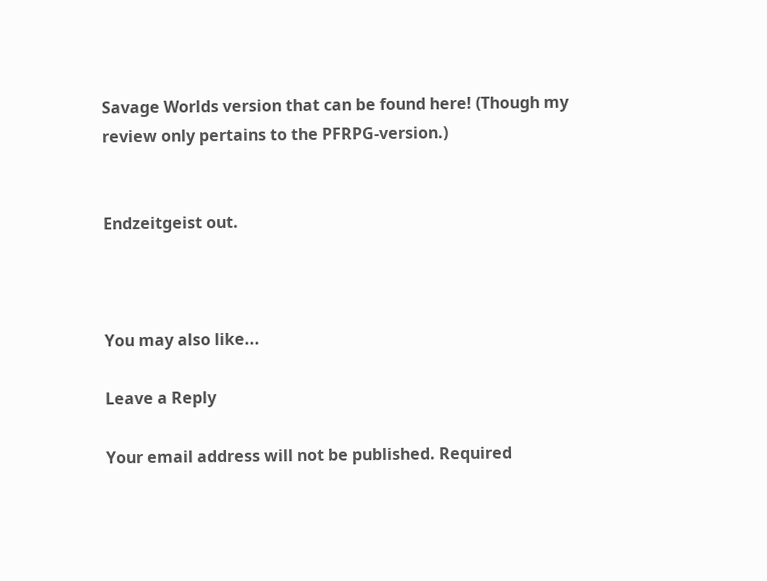Savage Worlds version that can be found here! (Though my review only pertains to the PFRPG-version.)


Endzeitgeist out.



You may also like...

Leave a Reply

Your email address will not be published. Required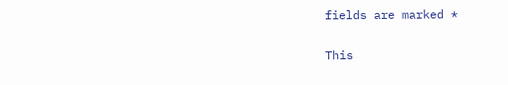fields are marked *

This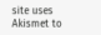site uses Akismet to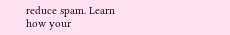reduce spam. Learn how your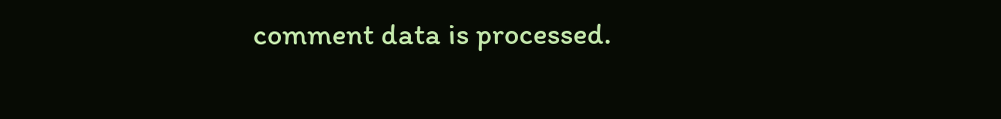comment data is processed.